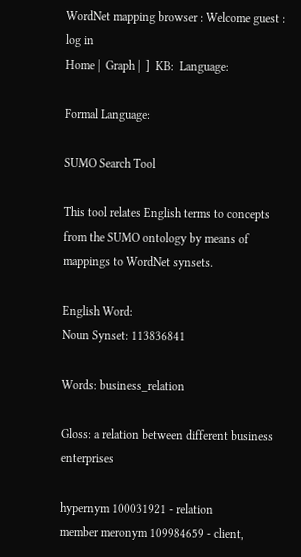WordNet mapping browser : Welcome guest : log in
Home |  Graph |  ]  KB:  Language:

Formal Language:

SUMO Search Tool

This tool relates English terms to concepts from the SUMO ontology by means of mappings to WordNet synsets.

English Word:
Noun Synset: 113836841

Words: business_relation

Gloss: a relation between different business enterprises

hypernym 100031921 - relation
member meronym 109984659 - client,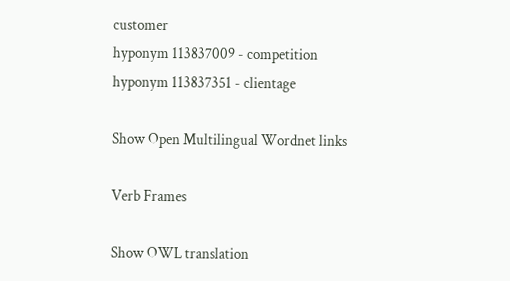customer
hyponym 113837009 - competition
hyponym 113837351 - clientage

Show Open Multilingual Wordnet links

Verb Frames

Show OWL translation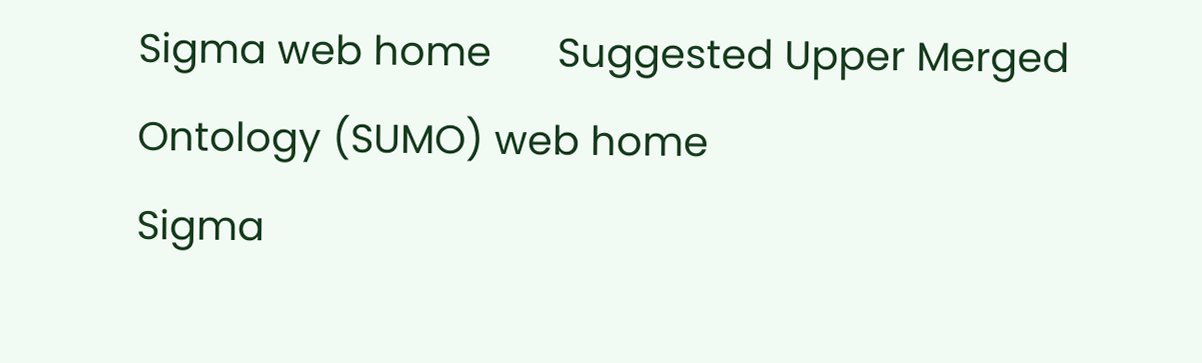Sigma web home      Suggested Upper Merged Ontology (SUMO) web home
Sigma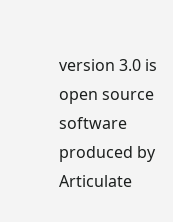version 3.0 is open source software produced by Articulate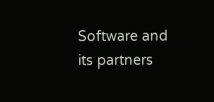Software and its partners